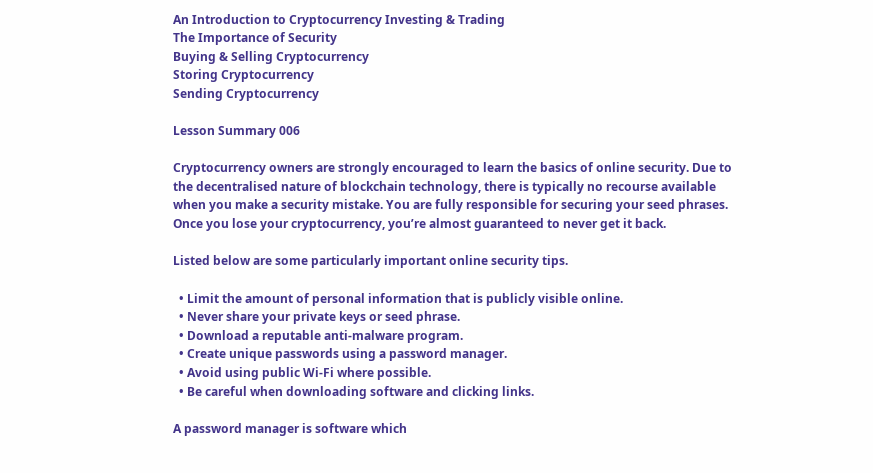An Introduction to Cryptocurrency Investing & Trading
The Importance of Security
Buying & Selling Cryptocurrency
Storing Cryptocurrency
Sending Cryptocurrency

Lesson Summary 006

Cryptocurrency owners are strongly encouraged to learn the basics of online security. Due to the decentralised nature of blockchain technology, there is typically no recourse available when you make a security mistake. You are fully responsible for securing your seed phrases. Once you lose your cryptocurrency, you’re almost guaranteed to never get it back.

Listed below are some particularly important online security tips.

  • Limit the amount of personal information that is publicly visible online.
  • Never share your private keys or seed phrase.
  • Download a reputable anti-malware program.
  • Create unique passwords using a password manager.
  • Avoid using public Wi-Fi where possible.
  • Be careful when downloading software and clicking links.

A password manager is software which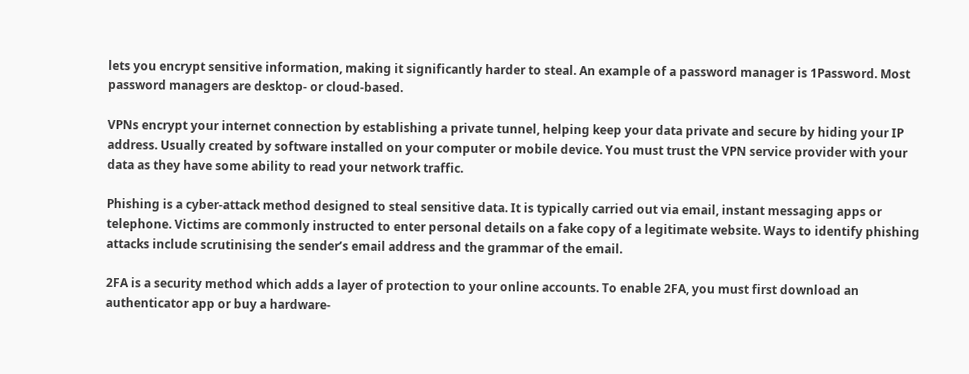lets you encrypt sensitive information, making it significantly harder to steal. An example of a password manager is 1Password. Most password managers are desktop- or cloud-based.

VPNs encrypt your internet connection by establishing a private tunnel, helping keep your data private and secure by hiding your IP address. Usually created by software installed on your computer or mobile device. You must trust the VPN service provider with your data as they have some ability to read your network traffic.

Phishing is a cyber-attack method designed to steal sensitive data. It is typically carried out via email, instant messaging apps or telephone. Victims are commonly instructed to enter personal details on a fake copy of a legitimate website. Ways to identify phishing attacks include scrutinising the sender’s email address and the grammar of the email.

2FA is a security method which adds a layer of protection to your online accounts. To enable 2FA, you must first download an authenticator app or buy a hardware-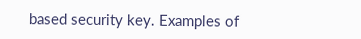based security key. Examples of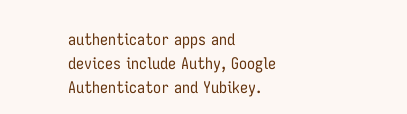authenticator apps and devices include Authy, Google Authenticator and Yubikey.